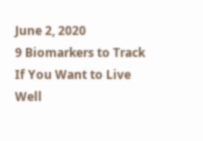June 2, 2020
9 Biomarkers to Track If You Want to Live Well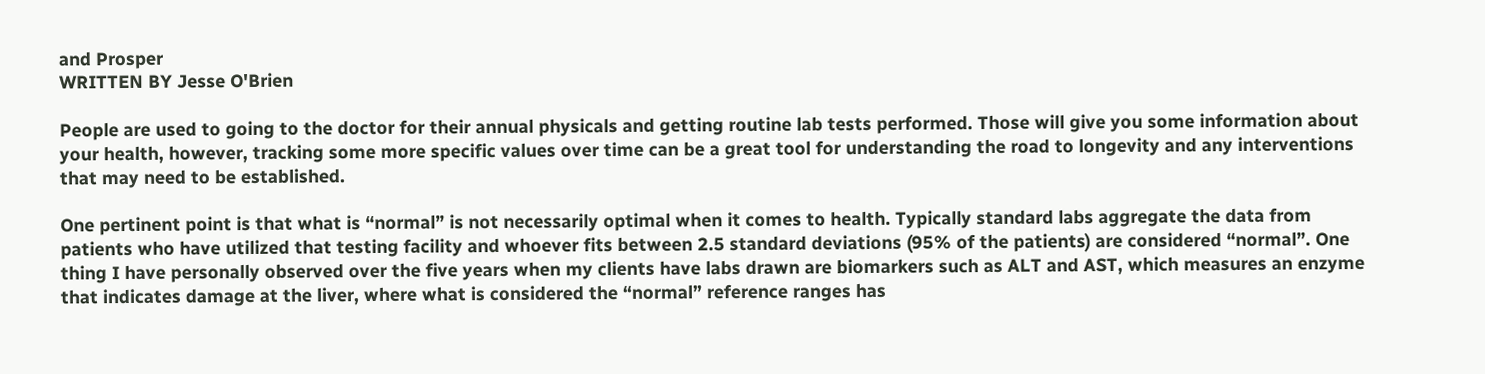and Prosper
WRITTEN BY Jesse O'Brien

People are used to going to the doctor for their annual physicals and getting routine lab tests performed. Those will give you some information about your health, however, tracking some more specific values over time can be a great tool for understanding the road to longevity and any interventions that may need to be established.

One pertinent point is that what is “normal” is not necessarily optimal when it comes to health. Typically standard labs aggregate the data from patients who have utilized that testing facility and whoever fits between 2.5 standard deviations (95% of the patients) are considered “normal”. One thing I have personally observed over the five years when my clients have labs drawn are biomarkers such as ALT and AST, which measures an enzyme that indicates damage at the liver, where what is considered the “normal” reference ranges has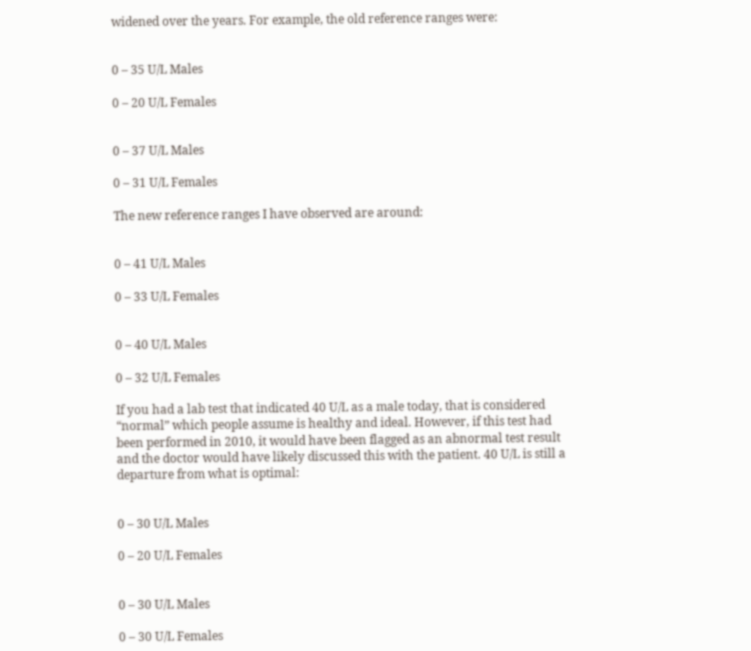widened over the years. For example, the old reference ranges were:


0 – 35 U/L Males

0 – 20 U/L Females


0 – 37 U/L Males

0 – 31 U/L Females

The new reference ranges I have observed are around:


0 – 41 U/L Males

0 – 33 U/L Females


0 – 40 U/L Males

0 – 32 U/L Females

If you had a lab test that indicated 40 U/L as a male today, that is considered “normal” which people assume is healthy and ideal. However, if this test had been performed in 2010, it would have been flagged as an abnormal test result and the doctor would have likely discussed this with the patient. 40 U/L is still a departure from what is optimal:


0 – 30 U/L Males

0 – 20 U/L Females


0 – 30 U/L Males

0 – 30 U/L Females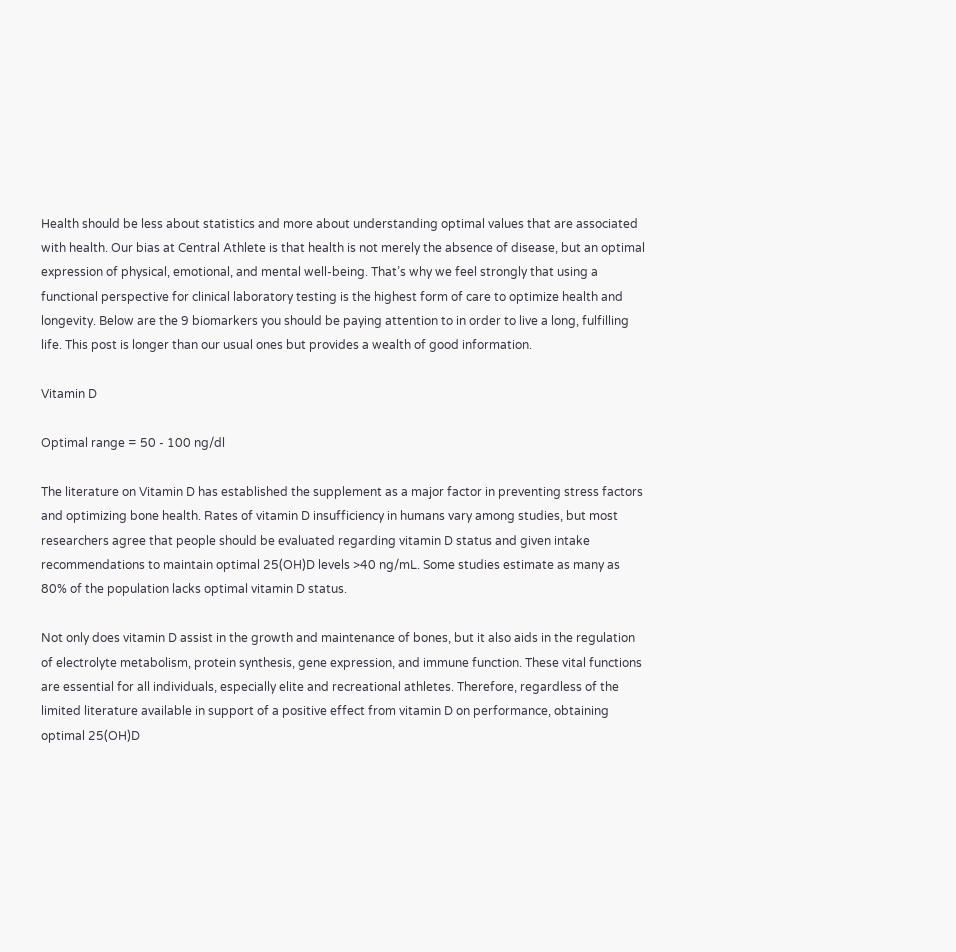Health should be less about statistics and more about understanding optimal values that are associated with health. Our bias at Central Athlete is that health is not merely the absence of disease, but an optimal expression of physical, emotional, and mental well-being. That’s why we feel strongly that using a functional perspective for clinical laboratory testing is the highest form of care to optimize health and longevity. Below are the 9 biomarkers you should be paying attention to in order to live a long, fulfilling life. This post is longer than our usual ones but provides a wealth of good information.

Vitamin D

Optimal range = 50 - 100 ng/dl

The literature on Vitamin D has established the supplement as a major factor in preventing stress factors and optimizing bone health. Rates of vitamin D insufficiency in humans vary among studies, but most researchers agree that people should be evaluated regarding vitamin D status and given intake recommendations to maintain optimal 25(OH)D levels >40 ng/mL. Some studies estimate as many as 80% of the population lacks optimal vitamin D status.

Not only does vitamin D assist in the growth and maintenance of bones, but it also aids in the regulation of electrolyte metabolism, protein synthesis, gene expression, and immune function. These vital functions are essential for all individuals, especially elite and recreational athletes. Therefore, regardless of the limited literature available in support of a positive effect from vitamin D on performance, obtaining optimal 25(OH)D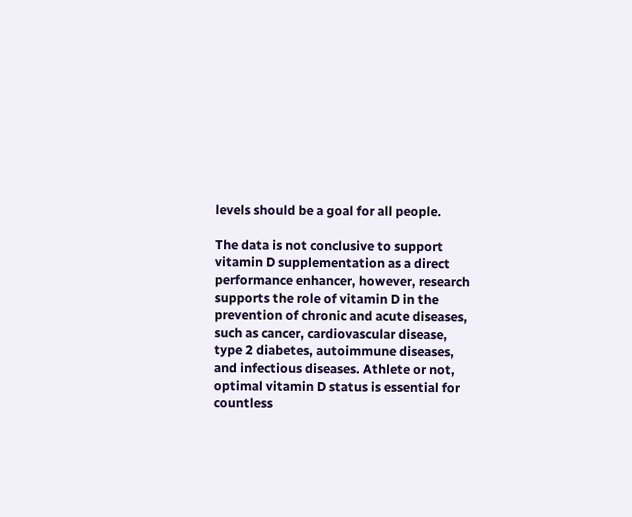levels should be a goal for all people.

The data is not conclusive to support vitamin D supplementation as a direct performance enhancer, however, research supports the role of vitamin D in the prevention of chronic and acute diseases, such as cancer, cardiovascular disease, type 2 diabetes, autoimmune diseases, and infectious diseases. Athlete or not, optimal vitamin D status is essential for countless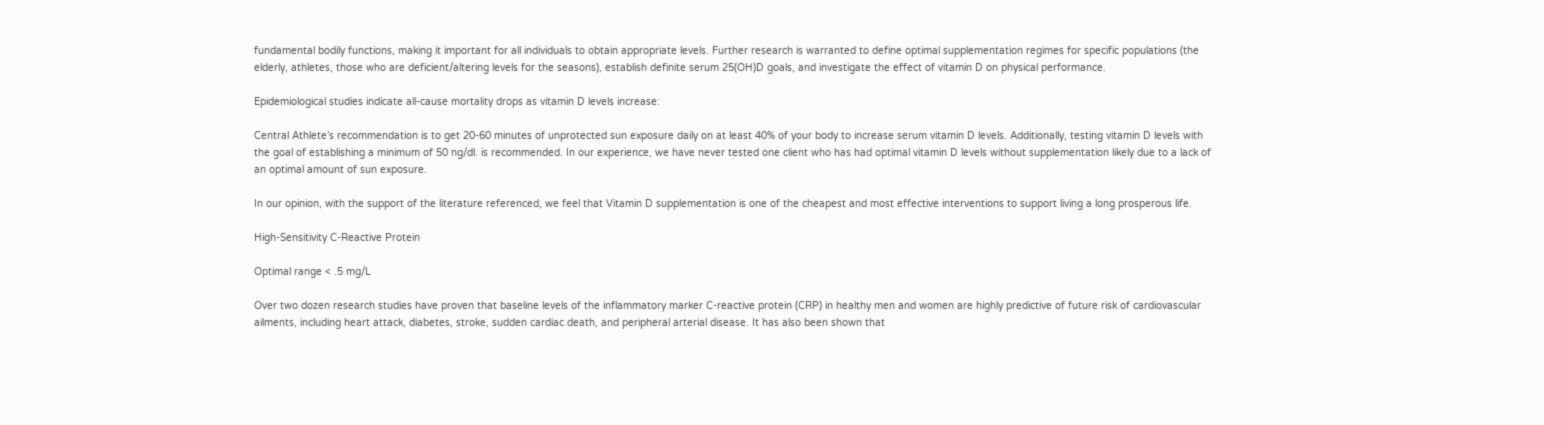fundamental bodily functions, making it important for all individuals to obtain appropriate levels. Further research is warranted to define optimal supplementation regimes for specific populations (the elderly, athletes, those who are deficient/altering levels for the seasons), establish definite serum 25(OH)D goals, and investigate the effect of vitamin D on physical performance.

Epidemiological studies indicate all-cause mortality drops as vitamin D levels increase:

Central Athlete’s recommendation is to get 20-60 minutes of unprotected sun exposure daily on at least 40% of your body to increase serum vitamin D levels. Additionally, testing vitamin D levels with the goal of establishing a minimum of 50 ng/dl. is recommended. In our experience, we have never tested one client who has had optimal vitamin D levels without supplementation likely due to a lack of an optimal amount of sun exposure.

In our opinion, with the support of the literature referenced, we feel that Vitamin D supplementation is one of the cheapest and most effective interventions to support living a long prosperous life.

High-Sensitivity C-Reactive Protein

Optimal range < .5 mg/L

Over two dozen research studies have proven that baseline levels of the inflammatory marker C-reactive protein (CRP) in healthy men and women are highly predictive of future risk of cardiovascular ailments, including heart attack, diabetes, stroke, sudden cardiac death, and peripheral arterial disease. It has also been shown that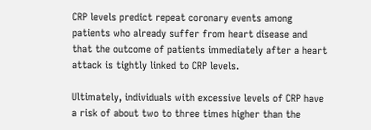CRP levels predict repeat coronary events among patients who already suffer from heart disease and that the outcome of patients immediately after a heart attack is tightly linked to CRP levels.

Ultimately, individuals with excessive levels of CRP have a risk of about two to three times higher than the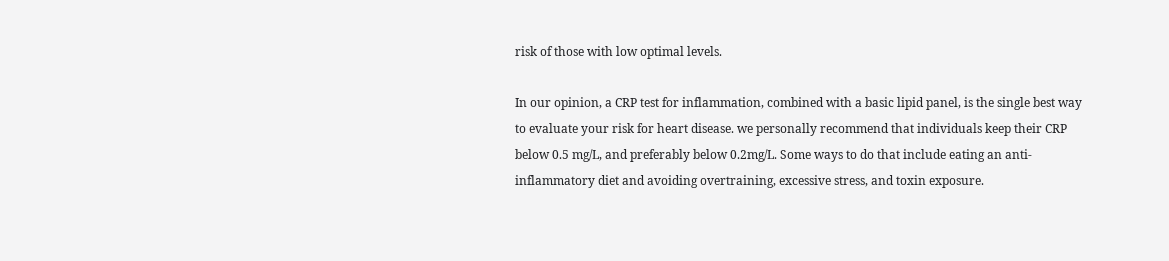risk of those with low optimal levels.

In our opinion, a CRP test for inflammation, combined with a basic lipid panel, is the single best way to evaluate your risk for heart disease. we personally recommend that individuals keep their CRP below 0.5 mg/L, and preferably below 0.2mg/L. Some ways to do that include eating an anti-inflammatory diet and avoiding overtraining, excessive stress, and toxin exposure.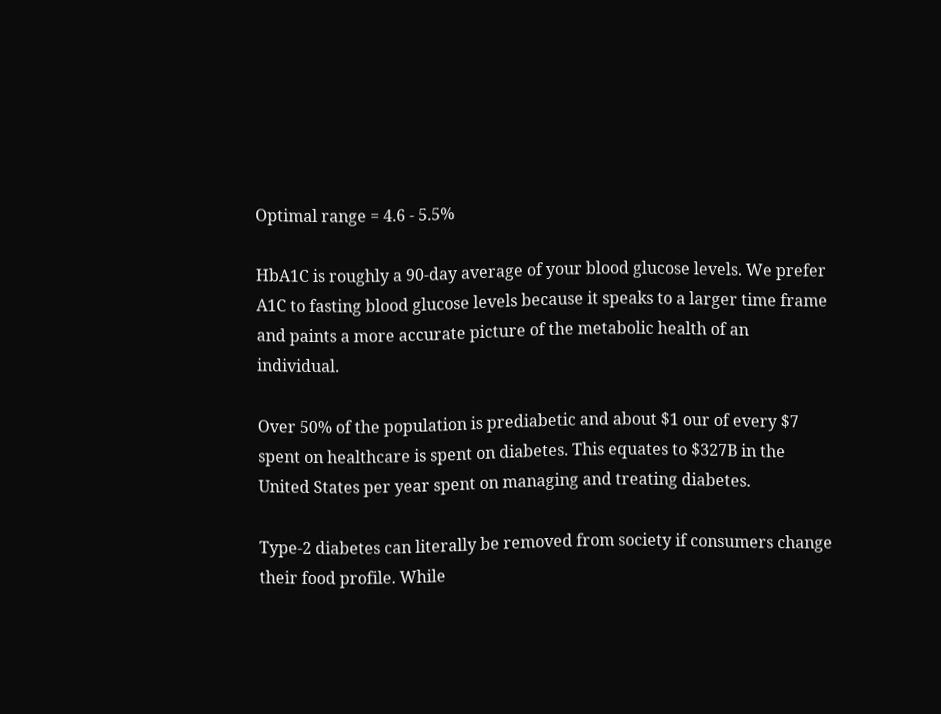Optimal range = 4.6 - 5.5%

HbA1C is roughly a 90-day average of your blood glucose levels. We prefer A1C to fasting blood glucose levels because it speaks to a larger time frame and paints a more accurate picture of the metabolic health of an individual.

Over 50% of the population is prediabetic and about $1 our of every $7 spent on healthcare is spent on diabetes. This equates to $327B in the United States per year spent on managing and treating diabetes.

Type-2 diabetes can literally be removed from society if consumers change their food profile. While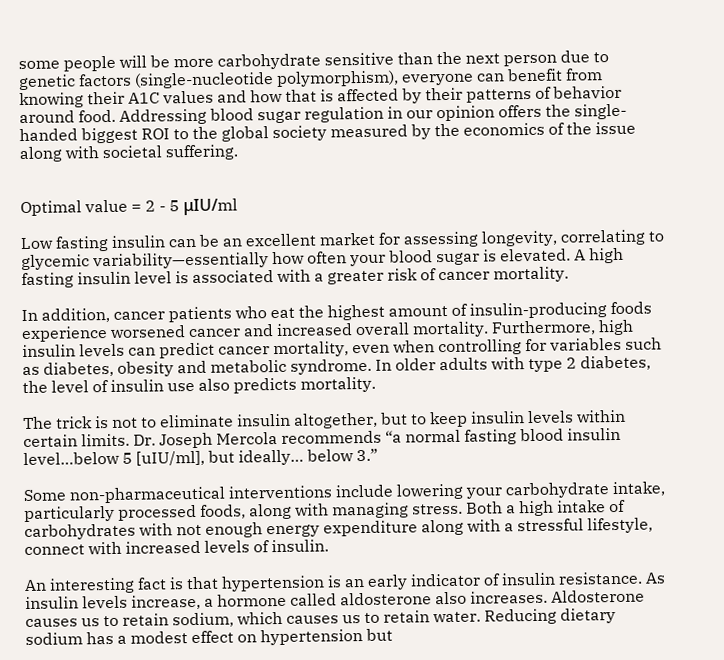some people will be more carbohydrate sensitive than the next person due to genetic factors (single-nucleotide polymorphism), everyone can benefit from knowing their A1C values and how that is affected by their patterns of behavior around food. Addressing blood sugar regulation in our opinion offers the single-handed biggest ROI to the global society measured by the economics of the issue along with societal suffering.


Optimal value = 2 - 5 μIU/ml

Low fasting insulin can be an excellent market for assessing longevity, correlating to glycemic variability—essentially how often your blood sugar is elevated. A high fasting insulin level is associated with a greater risk of cancer mortality.

In addition, cancer patients who eat the highest amount of insulin-producing foods experience worsened cancer and increased overall mortality. Furthermore, high insulin levels can predict cancer mortality, even when controlling for variables such as diabetes, obesity and metabolic syndrome. In older adults with type 2 diabetes, the level of insulin use also predicts mortality.

The trick is not to eliminate insulin altogether, but to keep insulin levels within certain limits. Dr. Joseph Mercola recommends “a normal fasting blood insulin level…below 5 [uIU/ml], but ideally… below 3.”

Some non-pharmaceutical interventions include lowering your carbohydrate intake, particularly processed foods, along with managing stress. Both a high intake of carbohydrates with not enough energy expenditure along with a stressful lifestyle, connect with increased levels of insulin.

An interesting fact is that hypertension is an early indicator of insulin resistance. As insulin levels increase, a hormone called aldosterone also increases. Aldosterone causes us to retain sodium, which causes us to retain water. Reducing dietary sodium has a modest effect on hypertension but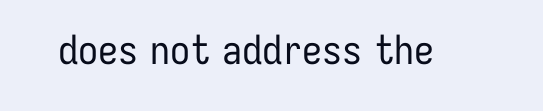does not address the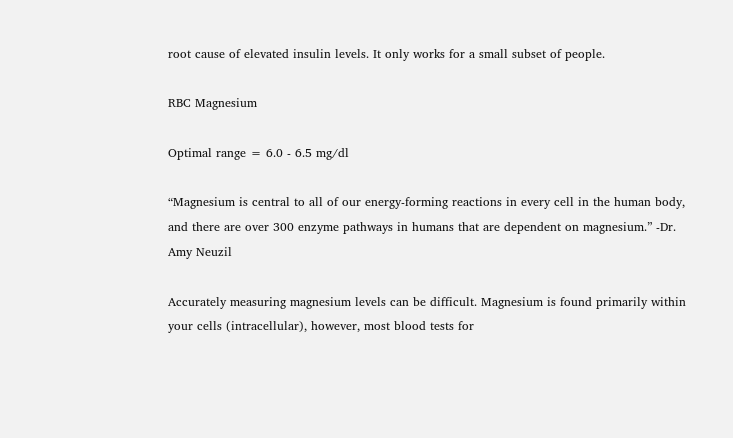root cause of elevated insulin levels. It only works for a small subset of people.

RBC Magnesium

Optimal range = 6.0 - 6.5 mg/dl

“Magnesium is central to all of our energy-forming reactions in every cell in the human body, and there are over 300 enzyme pathways in humans that are dependent on magnesium.” -Dr. Amy Neuzil

Accurately measuring magnesium levels can be difficult. Magnesium is found primarily within your cells (intracellular), however, most blood tests for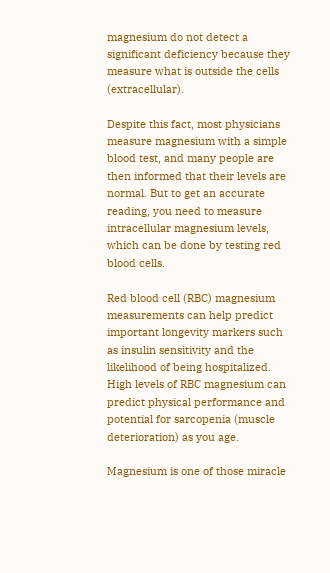magnesium do not detect a significant deficiency because they measure what is outside the cells (extracellular).

Despite this fact, most physicians measure magnesium with a simple blood test, and many people are then informed that their levels are normal. But to get an accurate reading, you need to measure intracellular magnesium levels, which can be done by testing red blood cells.

Red blood cell (RBC) magnesium measurements can help predict important longevity markers such as insulin sensitivity and the likelihood of being hospitalized. High levels of RBC magnesium can predict physical performance and potential for sarcopenia (muscle deterioration) as you age.

Magnesium is one of those miracle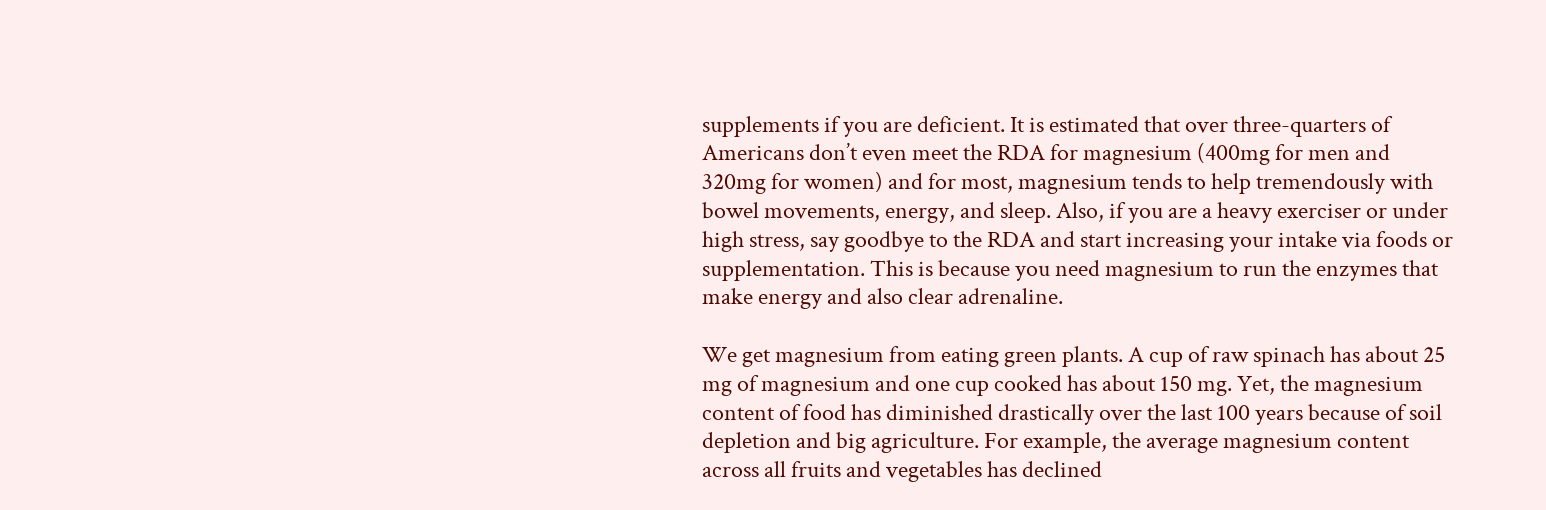supplements if you are deficient. It is estimated that over three-quarters of Americans don’t even meet the RDA for magnesium (400mg for men and 320mg for women) and for most, magnesium tends to help tremendously with bowel movements, energy, and sleep. Also, if you are a heavy exerciser or under high stress, say goodbye to the RDA and start increasing your intake via foods or supplementation. This is because you need magnesium to run the enzymes that make energy and also clear adrenaline.

We get magnesium from eating green plants. A cup of raw spinach has about 25 mg of magnesium and one cup cooked has about 150 mg. Yet, the magnesium content of food has diminished drastically over the last 100 years because of soil depletion and big agriculture. For example, the average magnesium content across all fruits and vegetables has declined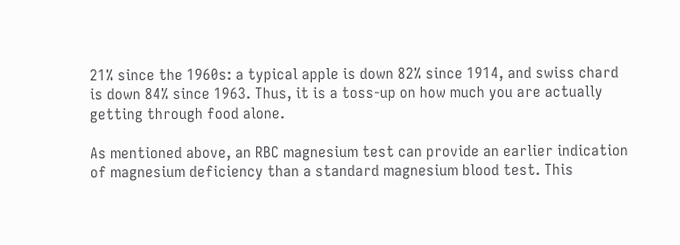21% since the 1960s: a typical apple is down 82% since 1914, and swiss chard is down 84% since 1963. Thus, it is a toss-up on how much you are actually getting through food alone.

As mentioned above, an RBC magnesium test can provide an earlier indication of magnesium deficiency than a standard magnesium blood test. This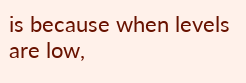is because when levels are low,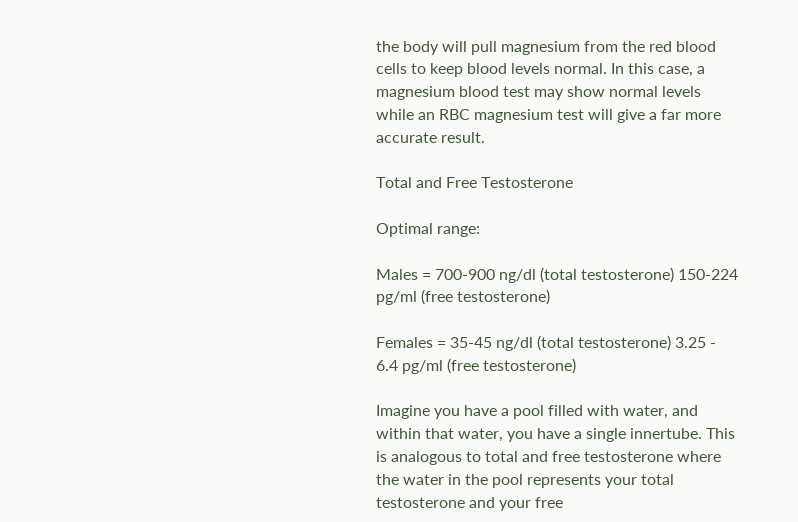the body will pull magnesium from the red blood cells to keep blood levels normal. In this case, a magnesium blood test may show normal levels while an RBC magnesium test will give a far more accurate result.

Total and Free Testosterone

Optimal range:

Males = 700-900 ng/dl (total testosterone) 150-224 pg/ml (free testosterone)

Females = 35-45 ng/dl (total testosterone) 3.25 - 6.4 pg/ml (free testosterone)

Imagine you have a pool filled with water, and within that water, you have a single innertube. This is analogous to total and free testosterone where the water in the pool represents your total testosterone and your free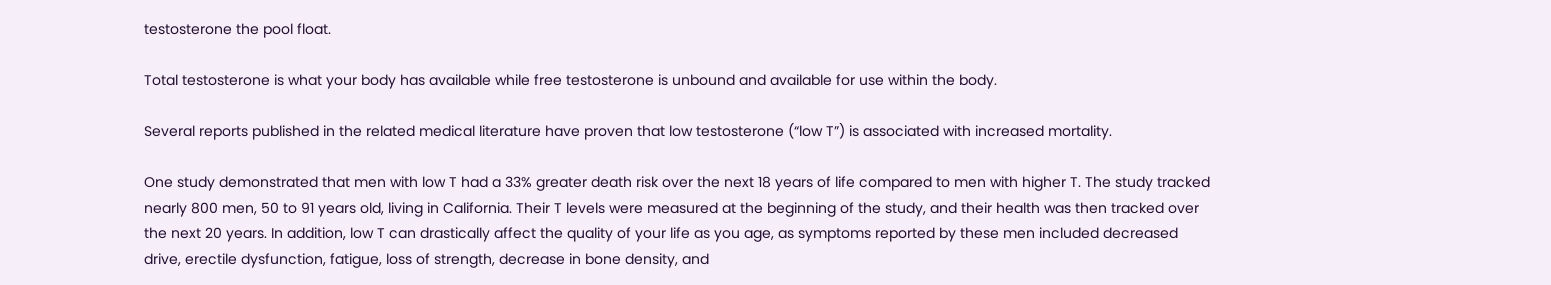testosterone the pool float.

Total testosterone is what your body has available while free testosterone is unbound and available for use within the body.

Several reports published in the related medical literature have proven that low testosterone (“low T”) is associated with increased mortality.

One study demonstrated that men with low T had a 33% greater death risk over the next 18 years of life compared to men with higher T. The study tracked nearly 800 men, 50 to 91 years old, living in California. Their T levels were measured at the beginning of the study, and their health was then tracked over the next 20 years. In addition, low T can drastically affect the quality of your life as you age, as symptoms reported by these men included decreased drive, erectile dysfunction, fatigue, loss of strength, decrease in bone density, and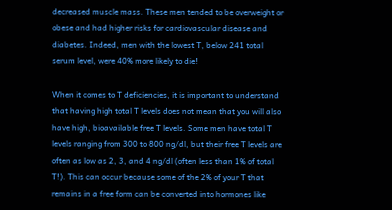decreased muscle mass. These men tended to be overweight or obese and had higher risks for cardiovascular disease and diabetes. Indeed, men with the lowest T, below 241 total serum level, were 40% more likely to die!

When it comes to T deficiencies, it is important to understand that having high total T levels does not mean that you will also have high, bioavailable free T levels. Some men have total T levels ranging from 300 to 800 ng/dl, but their free T levels are often as low as 2, 3, and 4 ng/dl (often less than 1% of total T!). This can occur because some of the 2% of your T that remains in a free form can be converted into hormones like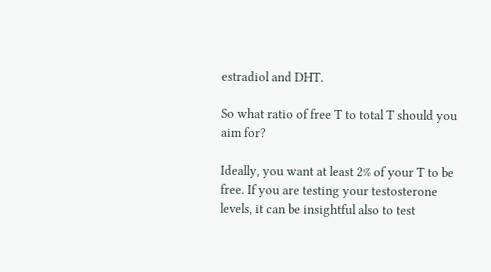estradiol and DHT.

So what ratio of free T to total T should you aim for?

Ideally, you want at least 2% of your T to be free. If you are testing your testosterone levels, it can be insightful also to test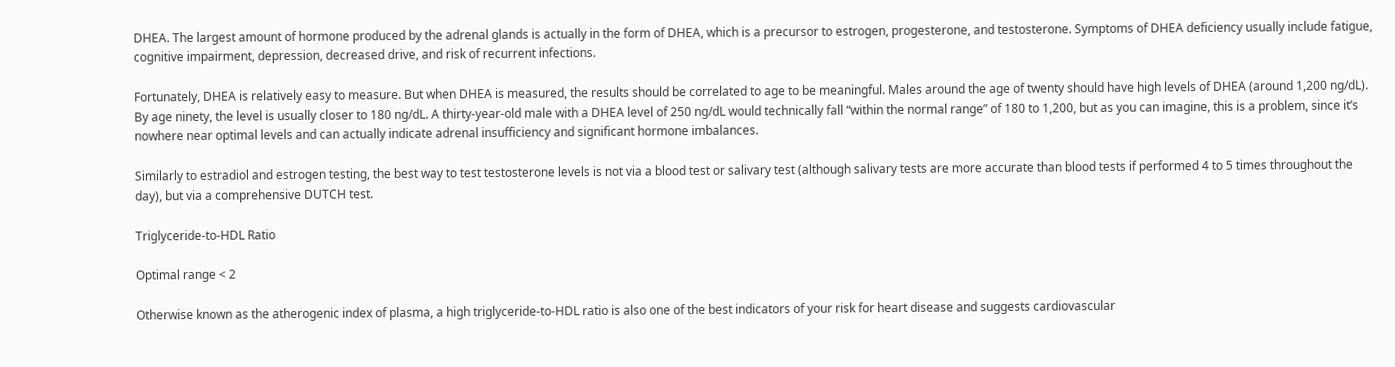DHEA. The largest amount of hormone produced by the adrenal glands is actually in the form of DHEA, which is a precursor to estrogen, progesterone, and testosterone. Symptoms of DHEA deficiency usually include fatigue, cognitive impairment, depression, decreased drive, and risk of recurrent infections.

Fortunately, DHEA is relatively easy to measure. But when DHEA is measured, the results should be correlated to age to be meaningful. Males around the age of twenty should have high levels of DHEA (around 1,200 ng/dL). By age ninety, the level is usually closer to 180 ng/dL. A thirty-year-old male with a DHEA level of 250 ng/dL would technically fall “within the normal range” of 180 to 1,200, but as you can imagine, this is a problem, since it’s nowhere near optimal levels and can actually indicate adrenal insufficiency and significant hormone imbalances.

Similarly to estradiol and estrogen testing, the best way to test testosterone levels is not via a blood test or salivary test (although salivary tests are more accurate than blood tests if performed 4 to 5 times throughout the day), but via a comprehensive DUTCH test.

Triglyceride-to-HDL Ratio

Optimal range < 2

Otherwise known as the atherogenic index of plasma, a high triglyceride-to-HDL ratio is also one of the best indicators of your risk for heart disease and suggests cardiovascular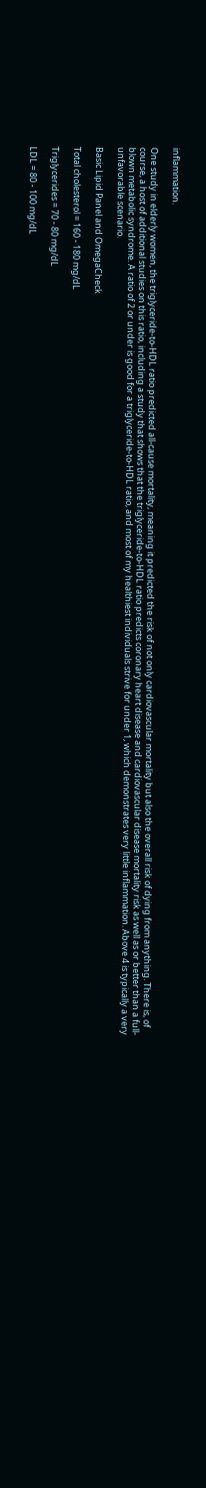inflammation.

One study in elderly women, the triglyceride-to-HDL ratio predicted all-cause mortality, meaning it predicted the risk of not only cardiovascular mortality but also the overall risk of dying from anything. There is, of course, a host of additional studies on this ratio, including a study that shows that the triglyceride-to-HDL ratio predicts coronary heart disease and cardiovascular disease mortality risk as well as or better than a full-blown metabolic syndrome. A ratio of 2 or under is good for a triglyceride-to-HDL ratio, and most of my healthiest individuals strive for under 1, which demonstrates very little inflammation. Above 4 is typically a very unfavorable scenario.

Basic Lipid Panel and OmegaCheck

Total cholesterol = 160 - 180 mg/dL

Triglycerides = 70 - 80 mg/dL

LDL = 80 - 100 mg/dL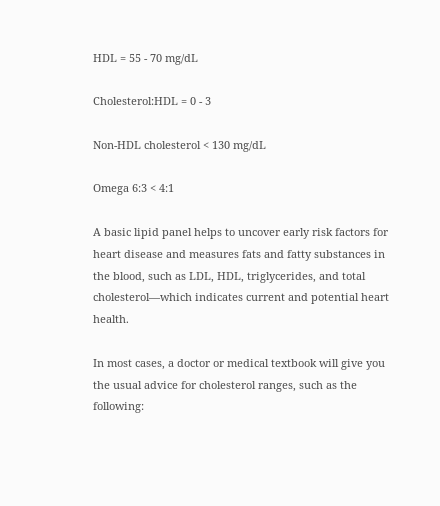HDL = 55 - 70 mg/dL

Cholesterol:HDL = 0 - 3

Non-HDL cholesterol < 130 mg/dL

Omega 6:3 < 4:1

A basic lipid panel helps to uncover early risk factors for heart disease and measures fats and fatty substances in the blood, such as LDL, HDL, triglycerides, and total cholesterol—which indicates current and potential heart health.

In most cases, a doctor or medical textbook will give you the usual advice for cholesterol ranges, such as the following: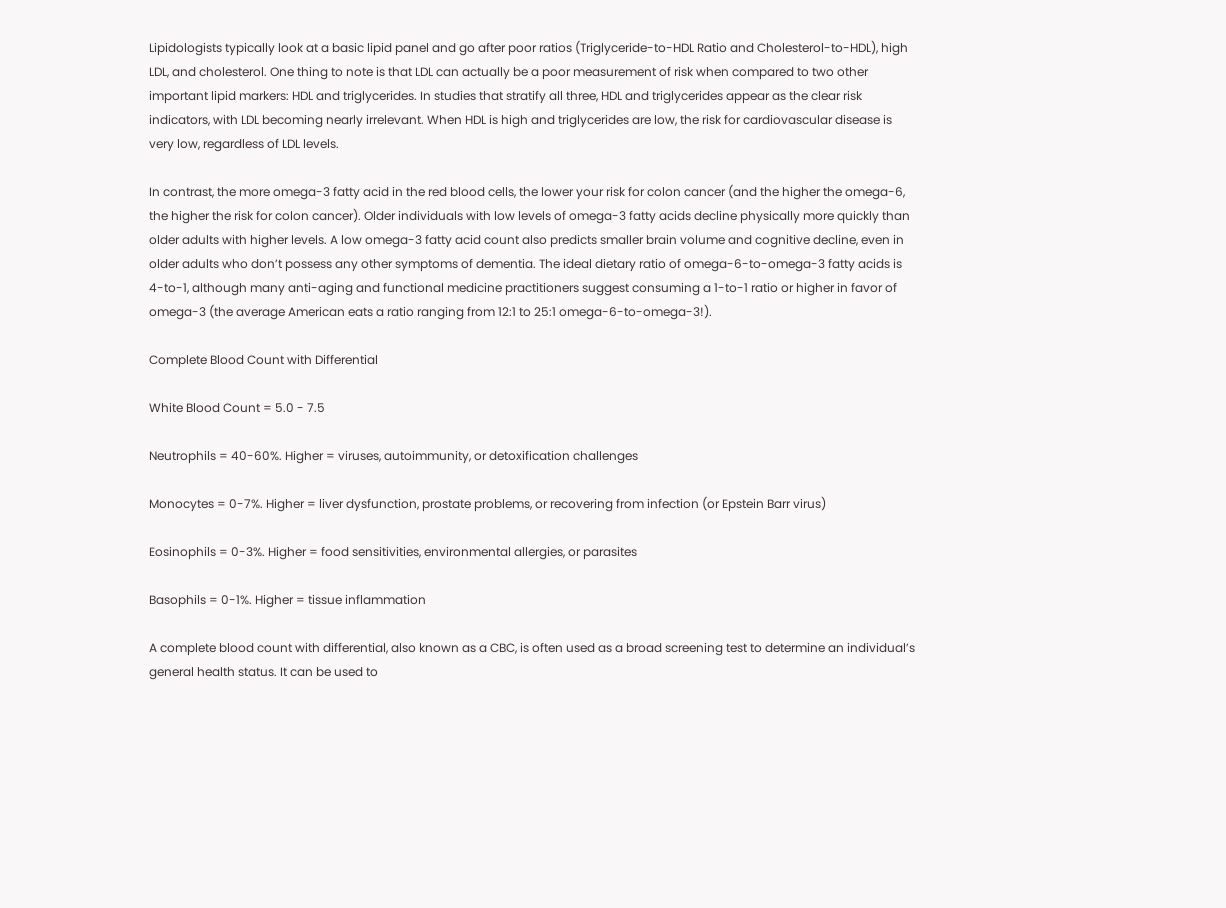Lipidologists typically look at a basic lipid panel and go after poor ratios (Triglyceride-to-HDL Ratio and Cholesterol-to-HDL), high LDL, and cholesterol. One thing to note is that LDL can actually be a poor measurement of risk when compared to two other important lipid markers: HDL and triglycerides. In studies that stratify all three, HDL and triglycerides appear as the clear risk indicators, with LDL becoming nearly irrelevant. When HDL is high and triglycerides are low, the risk for cardiovascular disease is very low, regardless of LDL levels.

In contrast, the more omega-3 fatty acid in the red blood cells, the lower your risk for colon cancer (and the higher the omega-6, the higher the risk for colon cancer). Older individuals with low levels of omega-3 fatty acids decline physically more quickly than older adults with higher levels. A low omega-3 fatty acid count also predicts smaller brain volume and cognitive decline, even in older adults who don’t possess any other symptoms of dementia. The ideal dietary ratio of omega-6-to-omega-3 fatty acids is 4-to-1, although many anti-aging and functional medicine practitioners suggest consuming a 1-to-1 ratio or higher in favor of omega-3 (the average American eats a ratio ranging from 12:1 to 25:1 omega-6-to-omega-3!).

Complete Blood Count with Differential

White Blood Count = 5.0 - 7.5

Neutrophils = 40-60%. Higher = viruses, autoimmunity, or detoxification challenges

Monocytes = 0-7%. Higher = liver dysfunction, prostate problems, or recovering from infection (or Epstein Barr virus)

Eosinophils = 0-3%. Higher = food sensitivities, environmental allergies, or parasites

Basophils = 0-1%. Higher = tissue inflammation

A complete blood count with differential, also known as a CBC, is often used as a broad screening test to determine an individual’s general health status. It can be used to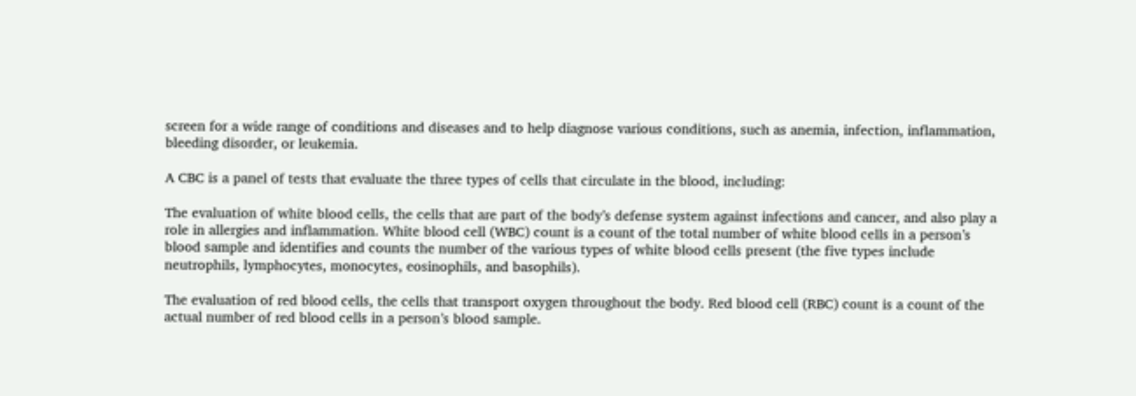screen for a wide range of conditions and diseases and to help diagnose various conditions, such as anemia, infection, inflammation, bleeding disorder, or leukemia.

A CBC is a panel of tests that evaluate the three types of cells that circulate in the blood, including:

The evaluation of white blood cells, the cells that are part of the body’s defense system against infections and cancer, and also play a role in allergies and inflammation. White blood cell (WBC) count is a count of the total number of white blood cells in a person’s blood sample and identifies and counts the number of the various types of white blood cells present (the five types include neutrophils, lymphocytes, monocytes, eosinophils, and basophils).

The evaluation of red blood cells, the cells that transport oxygen throughout the body. Red blood cell (RBC) count is a count of the actual number of red blood cells in a person’s blood sample.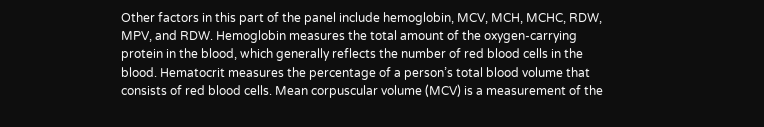Other factors in this part of the panel include hemoglobin, MCV, MCH, MCHC, RDW, MPV, and RDW. Hemoglobin measures the total amount of the oxygen-carrying protein in the blood, which generally reflects the number of red blood cells in the blood. Hematocrit measures the percentage of a person’s total blood volume that consists of red blood cells. Mean corpuscular volume (MCV) is a measurement of the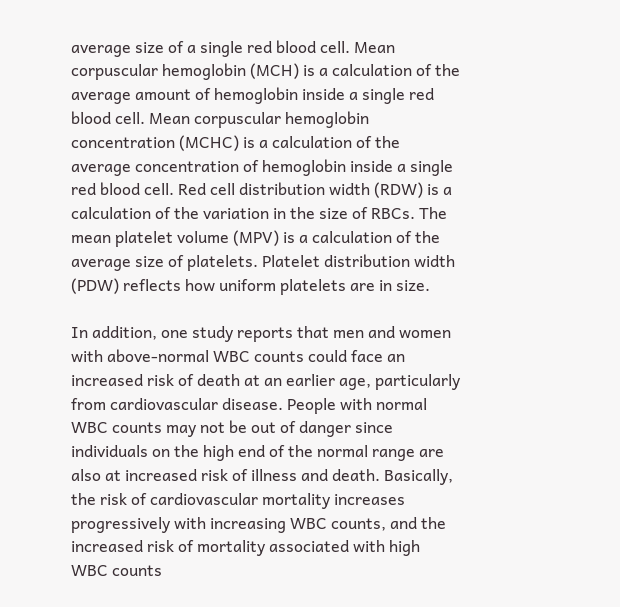average size of a single red blood cell. Mean corpuscular hemoglobin (MCH) is a calculation of the average amount of hemoglobin inside a single red blood cell. Mean corpuscular hemoglobin concentration (MCHC) is a calculation of the average concentration of hemoglobin inside a single red blood cell. Red cell distribution width (RDW) is a calculation of the variation in the size of RBCs. The mean platelet volume (MPV) is a calculation of the average size of platelets. Platelet distribution width (PDW) reflects how uniform platelets are in size.

In addition, one study reports that men and women with above-normal WBC counts could face an increased risk of death at an earlier age, particularly from cardiovascular disease. People with normal WBC counts may not be out of danger since individuals on the high end of the normal range are also at increased risk of illness and death. Basically, the risk of cardiovascular mortality increases progressively with increasing WBC counts, and the increased risk of mortality associated with high WBC counts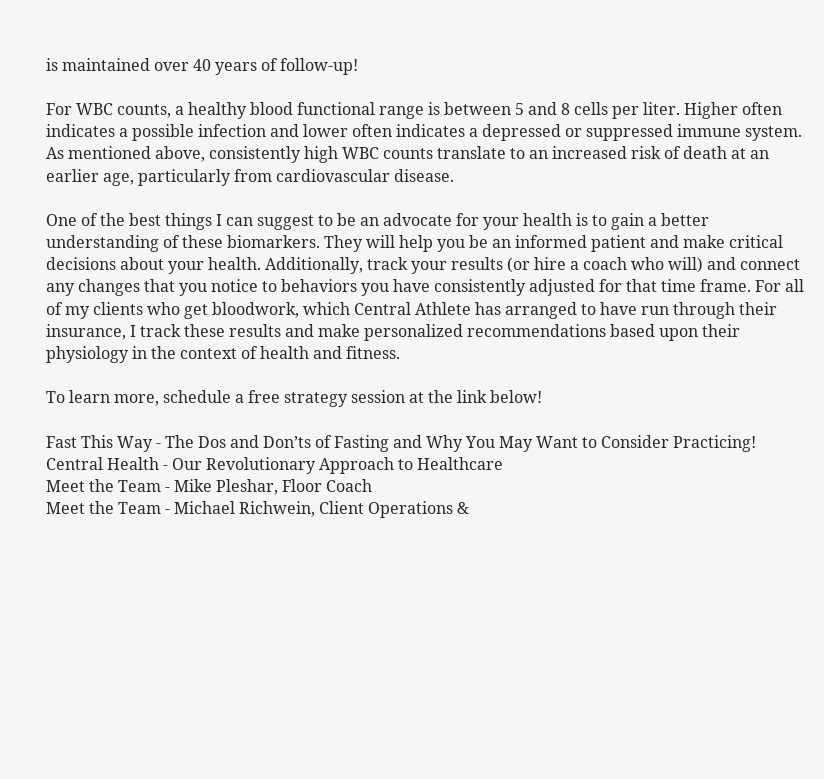is maintained over 40 years of follow-up!

For WBC counts, a healthy blood functional range is between 5 and 8 cells per liter. Higher often indicates a possible infection and lower often indicates a depressed or suppressed immune system. As mentioned above, consistently high WBC counts translate to an increased risk of death at an earlier age, particularly from cardiovascular disease.

One of the best things I can suggest to be an advocate for your health is to gain a better understanding of these biomarkers. They will help you be an informed patient and make critical decisions about your health. Additionally, track your results (or hire a coach who will) and connect any changes that you notice to behaviors you have consistently adjusted for that time frame. For all of my clients who get bloodwork, which Central Athlete has arranged to have run through their insurance, I track these results and make personalized recommendations based upon their physiology in the context of health and fitness.

To learn more, schedule a free strategy session at the link below!

Fast This Way - The Dos and Don’ts of Fasting and Why You May Want to Consider Practicing!
Central Health - Our Revolutionary Approach to Healthcare
Meet the Team - Mike Pleshar, Floor Coach
Meet the Team - Michael Richwein, Client Operations &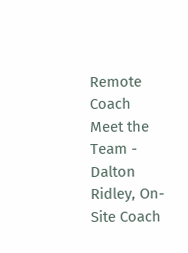Remote Coach
Meet the Team - Dalton Ridley, On-Site Coach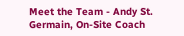Meet the Team - Andy St. Germain, On-Site Coach